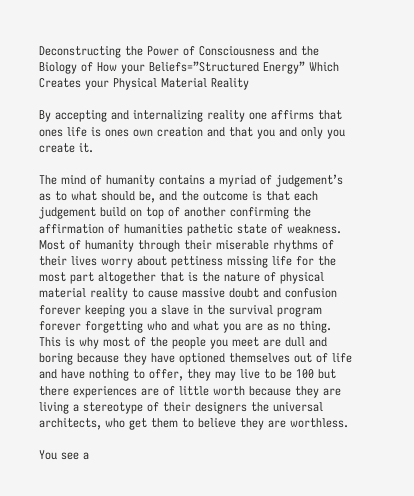Deconstructing the Power of Consciousness and the Biology of How your Beliefs=”Structured Energy” Which Creates your Physical Material Reality

By accepting and internalizing reality one affirms that ones life is ones own creation and that you and only you create it.

The mind of humanity contains a myriad of judgement’s as to what should be, and the outcome is that each judgement build on top of another confirming the affirmation of humanities pathetic state of weakness. Most of humanity through their miserable rhythms of their lives worry about pettiness missing life for the most part altogether that is the nature of physical material reality to cause massive doubt and confusion forever keeping you a slave in the survival program forever forgetting who and what you are as no thing. This is why most of the people you meet are dull and boring because they have optioned themselves out of life and have nothing to offer, they may live to be 100 but there experiences are of little worth because they are living a stereotype of their designers the universal architects, who get them to believe they are worthless.

You see a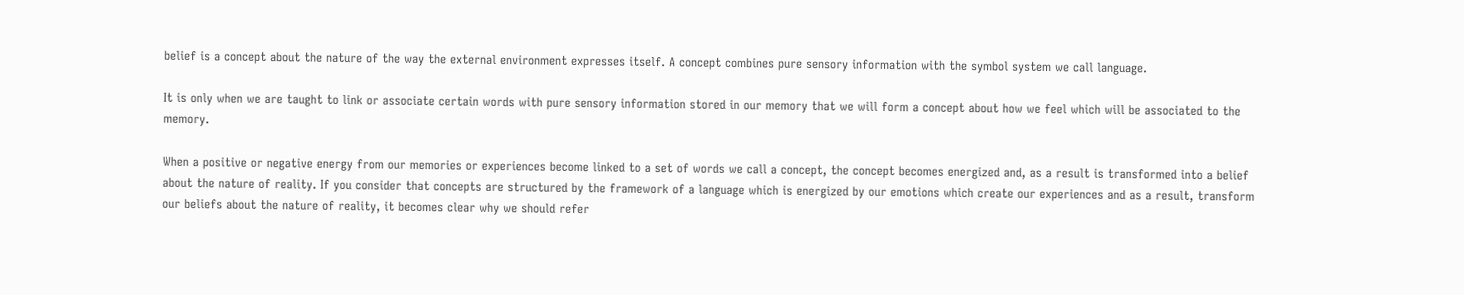belief is a concept about the nature of the way the external environment expresses itself. A concept combines pure sensory information with the symbol system we call language.

It is only when we are taught to link or associate certain words with pure sensory information stored in our memory that we will form a concept about how we feel which will be associated to the memory.

When a positive or negative energy from our memories or experiences become linked to a set of words we call a concept, the concept becomes energized and, as a result is transformed into a belief about the nature of reality. If you consider that concepts are structured by the framework of a language which is energized by our emotions which create our experiences and as a result, transform our beliefs about the nature of reality, it becomes clear why we should refer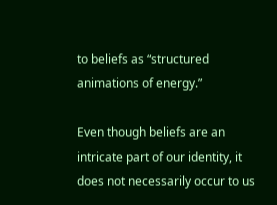to beliefs as “structured animations of energy.”

Even though beliefs are an intricate part of our identity, it does not necessarily occur to us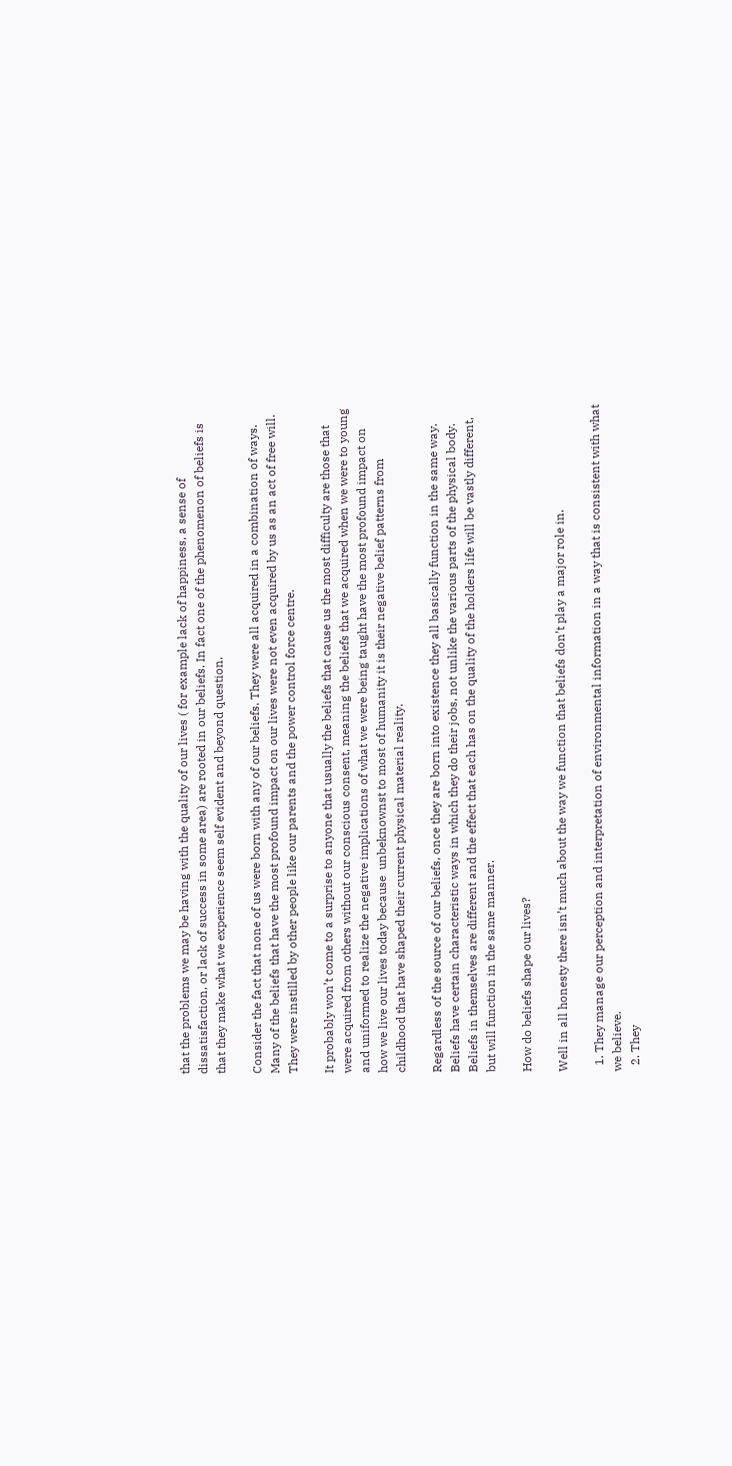that the problems we may be having with the quality of our lives ( for example lack of happiness, a sense of dissatisfaction, or lack of success in some area) are rooted in our beliefs. In fact one of the phenomenon of beliefs is that they make what we experience seem self evident and beyond question.

Consider the fact that none of us were born with any of our beliefs. They were all acquired in a combination of ways. Many of the beliefs that have the most profound impact on our lives were not even acquired by us as an act of free will. They were instilled by other people like our parents and the power control force centre.

It probably won’t come to a surprise to anyone that usually the beliefs that cause us the most difficulty are those that were acquired from others without our conscious consent, meaning the beliefs that we acquired when we were to young and uniformed to realize the negative implications of what we were being taught have the most profound impact on how we live our lives today because  unbeknownst to most of humanity it is their negative belief patterns from childhood that have shaped their current physical material reality.

Regardless of the source of our beliefs, once they are born into existence they all basically function in the same way. Beliefs have certain characteristic ways in which they do their jobs, not unlike the various parts of the physical body. Beliefs in themselves are different and the effect that each has on the quality of the holders life will be vastly different, but will function in the same manner.

How do beliefs shape our lives?

Well in all honesty there isn’t much about the way we function that beliefs don’t play a major role in.

  1. They manage our perception and interpretation of environmental information in a way that is consistent with what we believe.
  2. They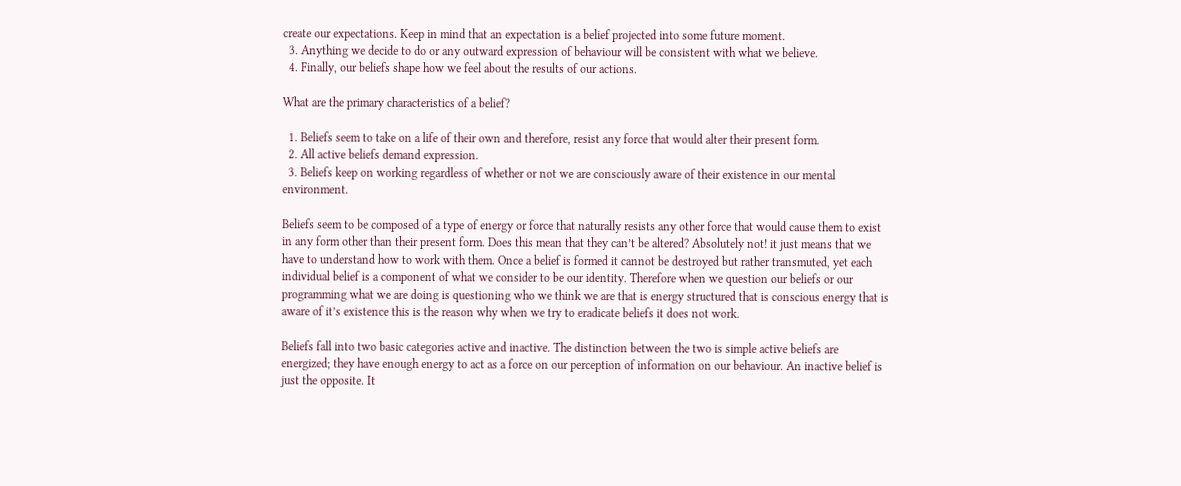create our expectations. Keep in mind that an expectation is a belief projected into some future moment.
  3. Anything we decide to do or any outward expression of behaviour will be consistent with what we believe.
  4. Finally, our beliefs shape how we feel about the results of our actions.

What are the primary characteristics of a belief?

  1. Beliefs seem to take on a life of their own and therefore, resist any force that would alter their present form.
  2. All active beliefs demand expression.
  3. Beliefs keep on working regardless of whether or not we are consciously aware of their existence in our mental environment.

Beliefs seem to be composed of a type of energy or force that naturally resists any other force that would cause them to exist in any form other than their present form. Does this mean that they can’t be altered? Absolutely not! it just means that we have to understand how to work with them. Once a belief is formed it cannot be destroyed but rather transmuted, yet each individual belief is a component of what we consider to be our identity. Therefore when we question our beliefs or our programming what we are doing is questioning who we think we are that is energy structured that is conscious energy that is aware of it’s existence this is the reason why when we try to eradicate beliefs it does not work.

Beliefs fall into two basic categories active and inactive. The distinction between the two is simple active beliefs are energized; they have enough energy to act as a force on our perception of information on our behaviour. An inactive belief is just the opposite. It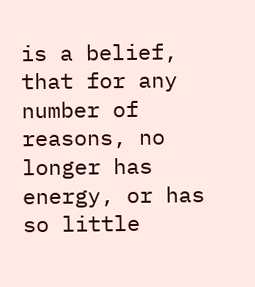is a belief, that for any number of reasons, no longer has energy, or has so little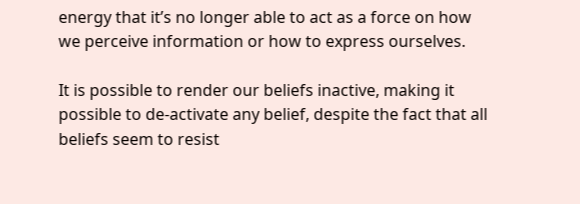energy that it’s no longer able to act as a force on how we perceive information or how to express ourselves.

It is possible to render our beliefs inactive, making it possible to de-activate any belief, despite the fact that all beliefs seem to resist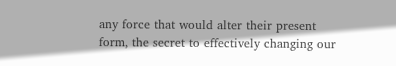any force that would alter their present form, the secret to effectively changing our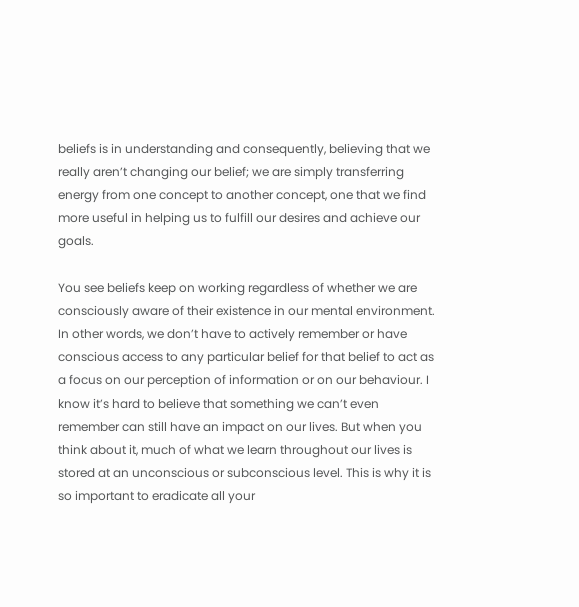beliefs is in understanding and consequently, believing that we really aren’t changing our belief; we are simply transferring energy from one concept to another concept, one that we find more useful in helping us to fulfill our desires and achieve our goals.

You see beliefs keep on working regardless of whether we are consciously aware of their existence in our mental environment. In other words, we don’t have to actively remember or have conscious access to any particular belief for that belief to act as a focus on our perception of information or on our behaviour. I know it’s hard to believe that something we can’t even remember can still have an impact on our lives. But when you think about it, much of what we learn throughout our lives is stored at an unconscious or subconscious level. This is why it is so important to eradicate all your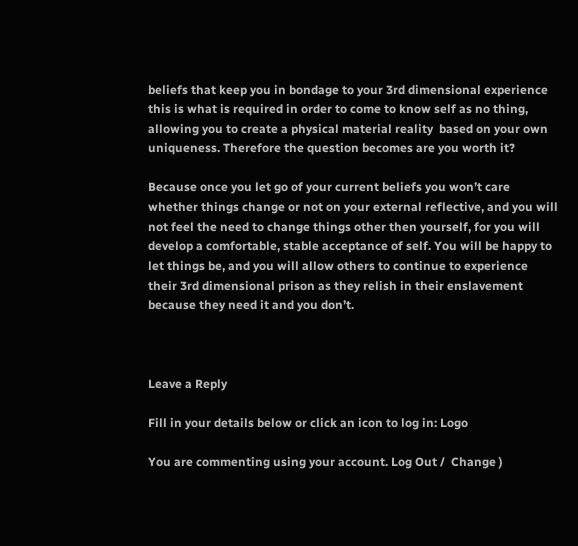beliefs that keep you in bondage to your 3rd dimensional experience this is what is required in order to come to know self as no thing, allowing you to create a physical material reality  based on your own uniqueness. Therefore the question becomes are you worth it?

Because once you let go of your current beliefs you won’t care whether things change or not on your external reflective, and you will not feel the need to change things other then yourself, for you will develop a comfortable, stable acceptance of self. You will be happy to let things be, and you will allow others to continue to experience their 3rd dimensional prison as they relish in their enslavement because they need it and you don’t.



Leave a Reply

Fill in your details below or click an icon to log in: Logo

You are commenting using your account. Log Out /  Change )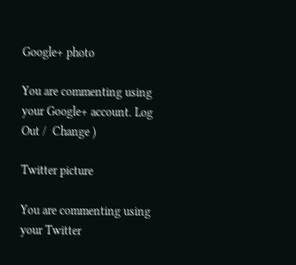Google+ photo

You are commenting using your Google+ account. Log Out /  Change )

Twitter picture

You are commenting using your Twitter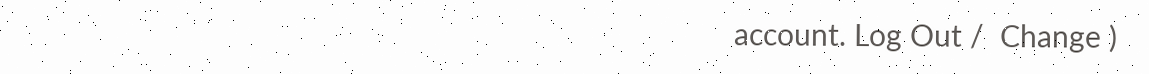account. Log Out /  Change )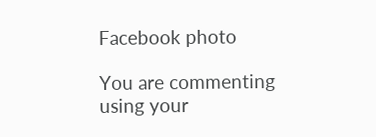Facebook photo

You are commenting using your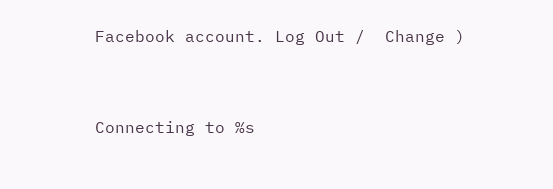Facebook account. Log Out /  Change )


Connecting to %s